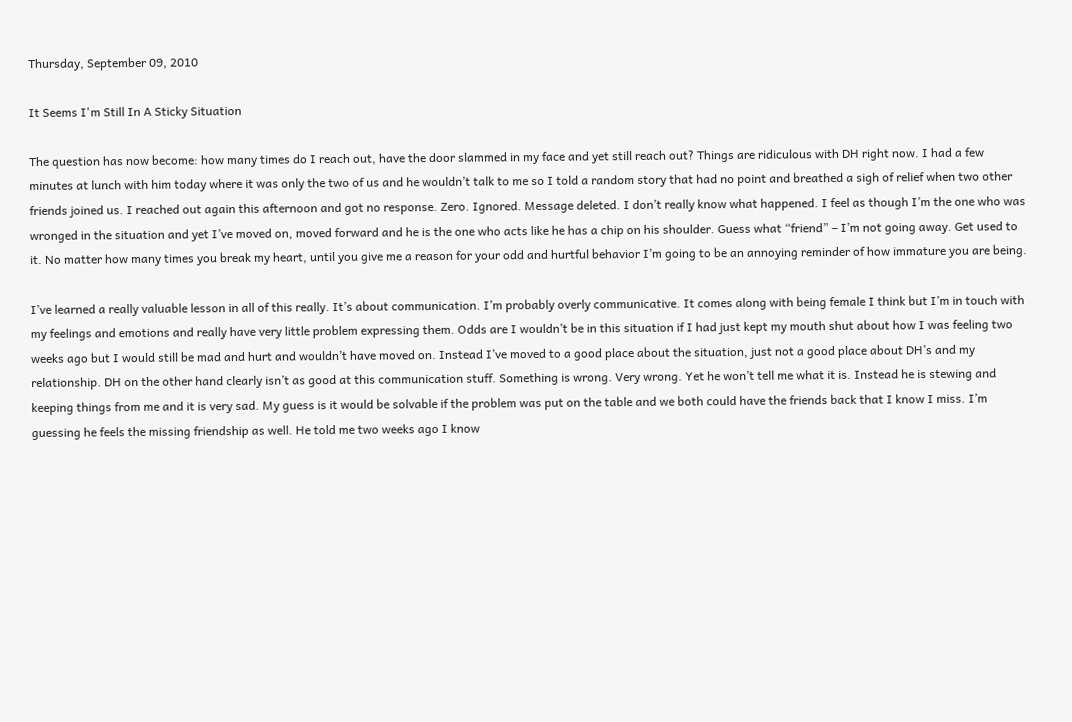Thursday, September 09, 2010

It Seems I'm Still In A Sticky Situation

The question has now become: how many times do I reach out, have the door slammed in my face and yet still reach out? Things are ridiculous with DH right now. I had a few minutes at lunch with him today where it was only the two of us and he wouldn’t talk to me so I told a random story that had no point and breathed a sigh of relief when two other friends joined us. I reached out again this afternoon and got no response. Zero. Ignored. Message deleted. I don’t really know what happened. I feel as though I’m the one who was wronged in the situation and yet I’ve moved on, moved forward and he is the one who acts like he has a chip on his shoulder. Guess what “friend” – I’m not going away. Get used to it. No matter how many times you break my heart, until you give me a reason for your odd and hurtful behavior I’m going to be an annoying reminder of how immature you are being.

I’ve learned a really valuable lesson in all of this really. It’s about communication. I’m probably overly communicative. It comes along with being female I think but I’m in touch with my feelings and emotions and really have very little problem expressing them. Odds are I wouldn’t be in this situation if I had just kept my mouth shut about how I was feeling two weeks ago but I would still be mad and hurt and wouldn’t have moved on. Instead I’ve moved to a good place about the situation, just not a good place about DH’s and my relationship. DH on the other hand clearly isn’t as good at this communication stuff. Something is wrong. Very wrong. Yet he won’t tell me what it is. Instead he is stewing and keeping things from me and it is very sad. My guess is it would be solvable if the problem was put on the table and we both could have the friends back that I know I miss. I’m guessing he feels the missing friendship as well. He told me two weeks ago I know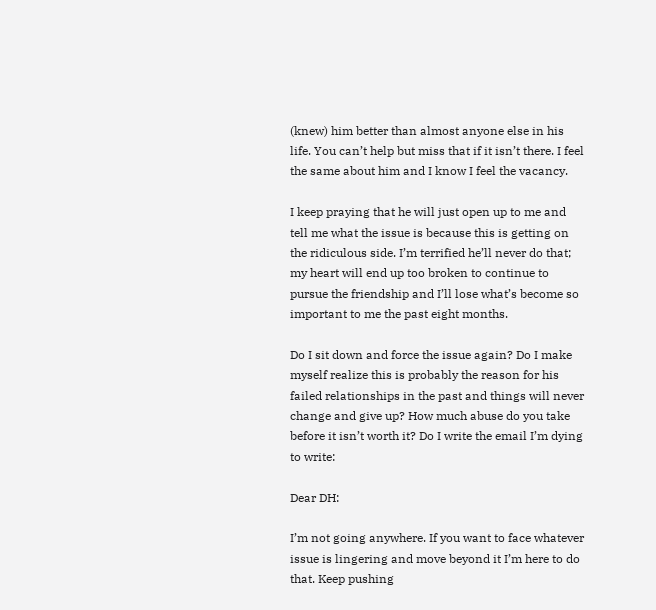(knew) him better than almost anyone else in his life. You can’t help but miss that if it isn’t there. I feel the same about him and I know I feel the vacancy.

I keep praying that he will just open up to me and tell me what the issue is because this is getting on the ridiculous side. I’m terrified he’ll never do that; my heart will end up too broken to continue to pursue the friendship and I’ll lose what’s become so important to me the past eight months.

Do I sit down and force the issue again? Do I make myself realize this is probably the reason for his failed relationships in the past and things will never change and give up? How much abuse do you take before it isn’t worth it? Do I write the email I’m dying to write:

Dear DH:

I’m not going anywhere. If you want to face whatever issue is lingering and move beyond it I’m here to do that. Keep pushing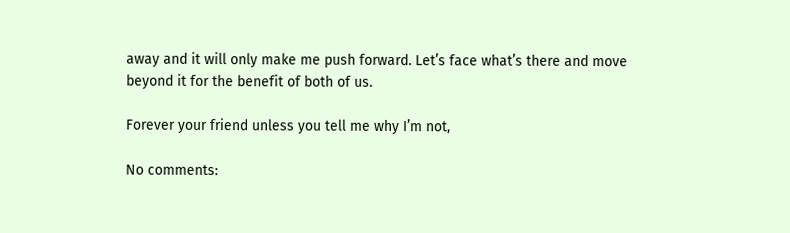away and it will only make me push forward. Let’s face what’s there and move beyond it for the benefit of both of us.

Forever your friend unless you tell me why I’m not,

No comments: